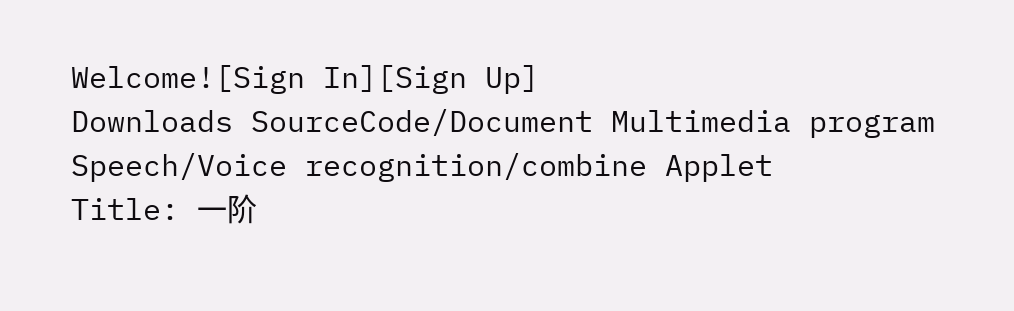Welcome![Sign In][Sign Up]
Downloads SourceCode/Document Multimedia program Speech/Voice recognition/combine Applet
Title: 一阶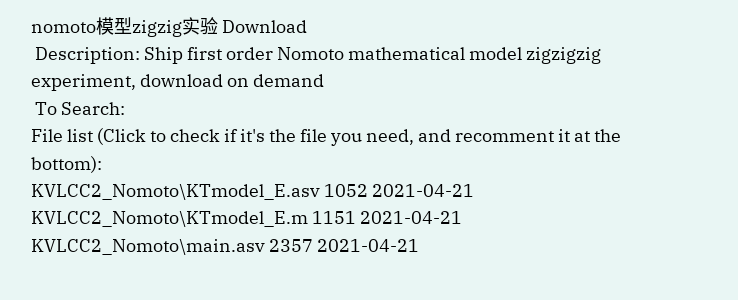nomoto模型zigzig实验 Download
 Description: Ship first order Nomoto mathematical model zigzigzig experiment, download on demand
 To Search:
File list (Click to check if it's the file you need, and recomment it at the bottom):
KVLCC2_Nomoto\KTmodel_E.asv 1052 2021-04-21
KVLCC2_Nomoto\KTmodel_E.m 1151 2021-04-21
KVLCC2_Nomoto\main.asv 2357 2021-04-21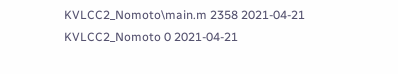KVLCC2_Nomoto\main.m 2358 2021-04-21
KVLCC2_Nomoto 0 2021-04-21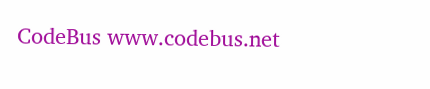CodeBus www.codebus.net